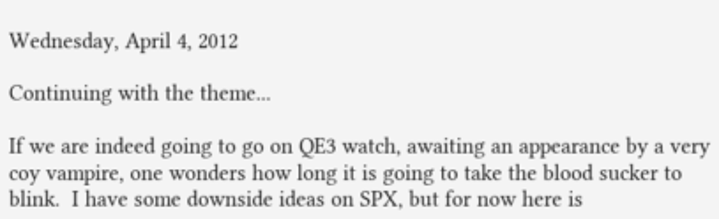Wednesday, April 4, 2012

Continuing with the theme...

If we are indeed going to go on QE3 watch, awaiting an appearance by a very coy vampire, one wonders how long it is going to take the blood sucker to blink.  I have some downside ideas on SPX, but for now here is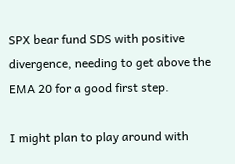SPX bear fund SDS with positive divergence, needing to get above the EMA 20 for a good first step.

I might plan to play around with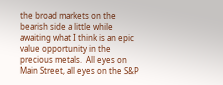the broad markets on the bearish side a little while awaiting what I think is an epic value opportunity in the precious metals.  All eyes on Main Street, all eyes on the S&P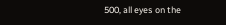500, all eyes on the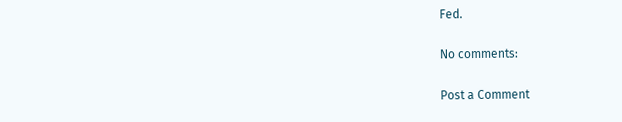Fed.

No comments:

Post a Comment